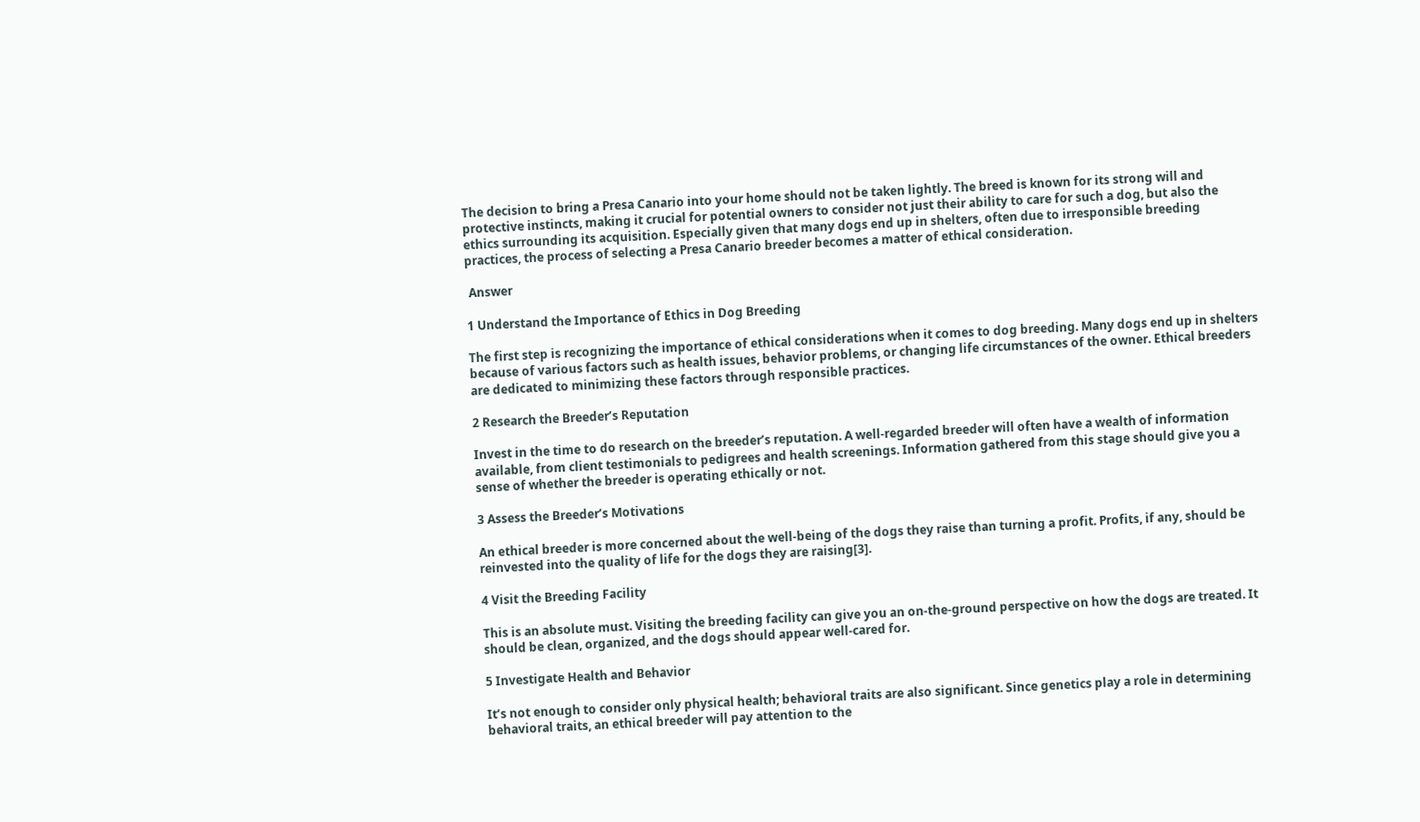The decision to bring a Presa Canario into your home should not be taken lightly. The breed is known for its strong will and protective instincts, making it crucial for potential owners to consider not just their ability to care for such a dog, but also the ethics surrounding its acquisition. Especially given that many dogs end up in shelters, often due to irresponsible breeding practices, the process of selecting a Presa Canario breeder becomes a matter of ethical consideration.

 Answer

1 Understand the Importance of Ethics in Dog Breeding

The first step is recognizing the importance of ethical considerations when it comes to dog breeding. Many dogs end up in shelters because of various factors such as health issues, behavior problems, or changing life circumstances of the owner. Ethical breeders are dedicated to minimizing these factors through responsible practices.

2 Research the Breeder’s Reputation

Invest in the time to do research on the breeder’s reputation. A well-regarded breeder will often have a wealth of information available, from client testimonials to pedigrees and health screenings. Information gathered from this stage should give you a sense of whether the breeder is operating ethically or not.

3 Assess the Breeder’s Motivations

An ethical breeder is more concerned about the well-being of the dogs they raise than turning a profit. Profits, if any, should be reinvested into the quality of life for the dogs they are raising[3].

4 Visit the Breeding Facility

This is an absolute must. Visiting the breeding facility can give you an on-the-ground perspective on how the dogs are treated. It should be clean, organized, and the dogs should appear well-cared for.

5 Investigate Health and Behavior

It’s not enough to consider only physical health; behavioral traits are also significant. Since genetics play a role in determining behavioral traits, an ethical breeder will pay attention to the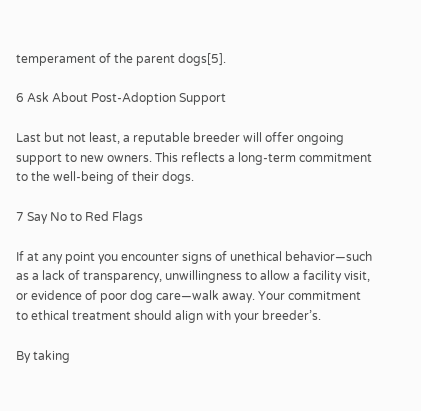temperament of the parent dogs[5].

6 Ask About Post-Adoption Support

Last but not least, a reputable breeder will offer ongoing support to new owners. This reflects a long-term commitment to the well-being of their dogs.

7 Say No to Red Flags

If at any point you encounter signs of unethical behavior—such as a lack of transparency, unwillingness to allow a facility visit, or evidence of poor dog care—walk away. Your commitment to ethical treatment should align with your breeder’s.

By taking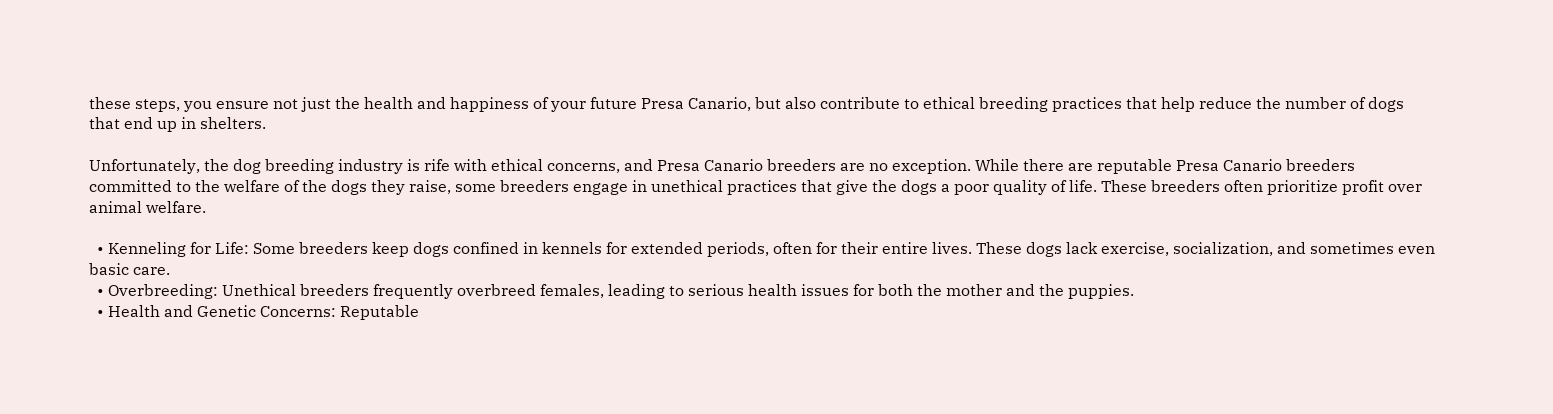these steps, you ensure not just the health and happiness of your future Presa Canario, but also contribute to ethical breeding practices that help reduce the number of dogs that end up in shelters.

Unfortunately, the dog breeding industry is rife with ethical concerns, and Presa Canario breeders are no exception. While there are reputable Presa Canario breeders committed to the welfare of the dogs they raise, some breeders engage in unethical practices that give the dogs a poor quality of life. These breeders often prioritize profit over animal welfare.

  • Kenneling for Life: Some breeders keep dogs confined in kennels for extended periods, often for their entire lives. These dogs lack exercise, socialization, and sometimes even basic care.
  • Overbreeding: Unethical breeders frequently overbreed females, leading to serious health issues for both the mother and the puppies.
  • Health and Genetic Concerns: Reputable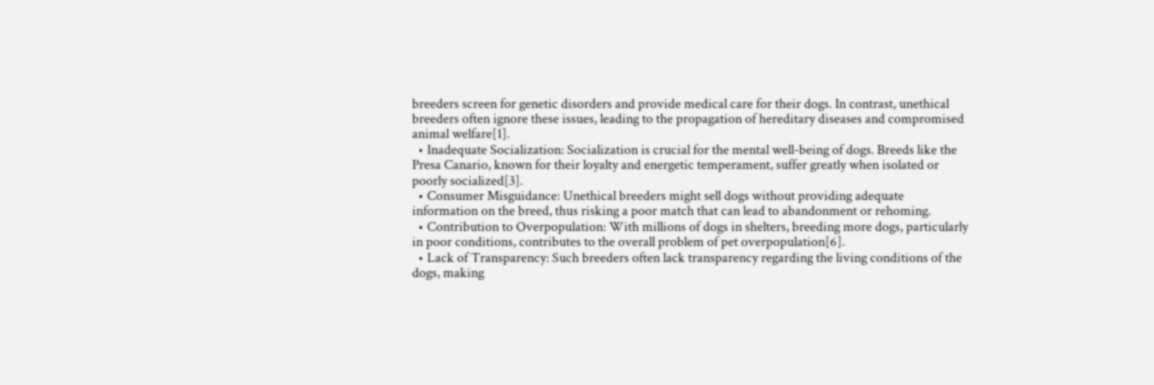breeders screen for genetic disorders and provide medical care for their dogs. In contrast, unethical breeders often ignore these issues, leading to the propagation of hereditary diseases and compromised animal welfare[1].
  • Inadequate Socialization: Socialization is crucial for the mental well-being of dogs. Breeds like the Presa Canario, known for their loyalty and energetic temperament, suffer greatly when isolated or poorly socialized[3].
  • Consumer Misguidance: Unethical breeders might sell dogs without providing adequate information on the breed, thus risking a poor match that can lead to abandonment or rehoming.
  • Contribution to Overpopulation: With millions of dogs in shelters, breeding more dogs, particularly in poor conditions, contributes to the overall problem of pet overpopulation[6].
  • Lack of Transparency: Such breeders often lack transparency regarding the living conditions of the dogs, making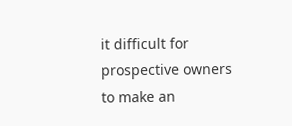it difficult for prospective owners to make an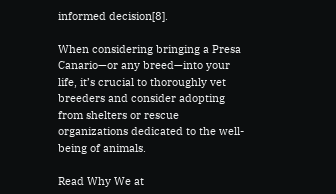informed decision[8].

When considering bringing a Presa Canario—or any breed—into your life, it’s crucial to thoroughly vet breeders and consider adopting from shelters or rescue organizations dedicated to the well-being of animals.

Read Why We at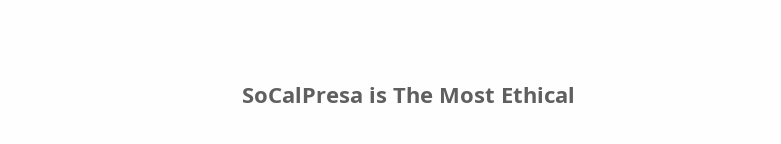SoCalPresa is The Most Ethical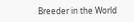Breeder in the World